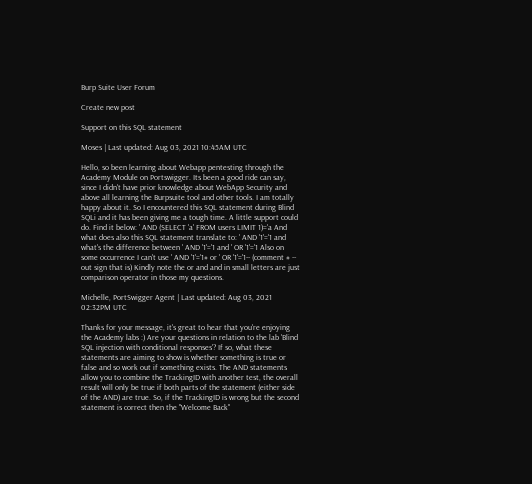Burp Suite User Forum

Create new post

Support on this SQL statement

Moses | Last updated: Aug 03, 2021 10:45AM UTC

Hello, so been learning about Webapp pentesting through the Academy Module on Portswigger. Its been a good ride can say, since I didn't have prior knowledge about WebApp Security and above all learning the Burpsuite tool and other tools. I am totally happy about it. So I encountered this SQL statement during Blind SQLi and it has been giving me a tough time. A little support could do. Find it below: ' AND (SELECT 'a' FROM users LIMIT 1)='a And what does also this SQL statement translate to: ' AND '1'='1 and what's the difference between ' AND '1'='1 and ' OR '1'='1 Also on some occurrence I can't use ' AND '1'='1# or ' OR '1'='1-- (comment # -- out sign that is) Kindly note the or and and in small letters are just comparison operator in those my questions.

Michelle, PortSwigger Agent | Last updated: Aug 03, 2021 02:32PM UTC

Thanks for your message, it's great to hear that you're enjoying the Academy labs :) Are your questions in relation to the lab 'Blind SQL injection with conditional responses'? If so, what these statements are aiming to show is whether something is true or false and so work out if something exists. The AND statements allow you to combine the TrackingID with another test, the overall result will only be true if both parts of the statement (either side of the AND) are true. So, if the TrackingID is wrong but the second statement is correct then the "Welcome Back"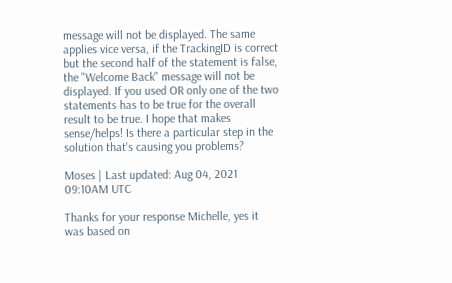message will not be displayed. The same applies vice versa, if the TrackingID is correct but the second half of the statement is false, the "Welcome Back" message will not be displayed. If you used OR only one of the two statements has to be true for the overall result to be true. I hope that makes sense/helps! Is there a particular step in the solution that's causing you problems?

Moses | Last updated: Aug 04, 2021 09:10AM UTC

Thanks for your response Michelle, yes it was based on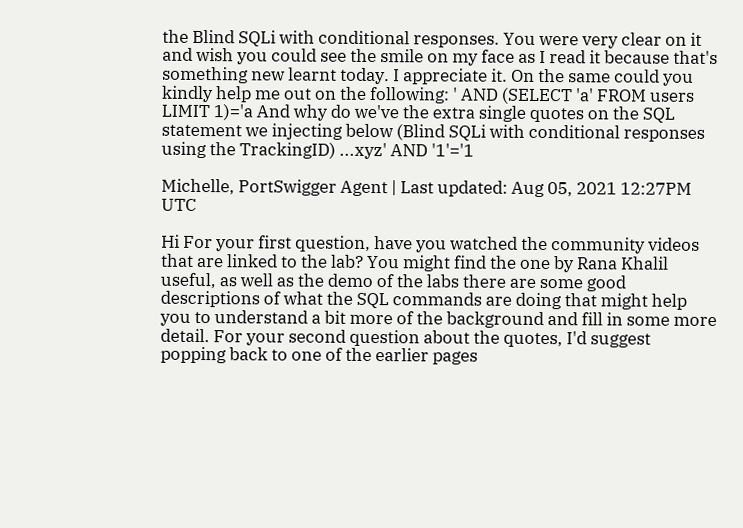the Blind SQLi with conditional responses. You were very clear on it and wish you could see the smile on my face as I read it because that's something new learnt today. I appreciate it. On the same could you kindly help me out on the following: ' AND (SELECT 'a' FROM users LIMIT 1)='a And why do we've the extra single quotes on the SQL statement we injecting below (Blind SQLi with conditional responses using the TrackingID) ...xyz' AND '1'='1

Michelle, PortSwigger Agent | Last updated: Aug 05, 2021 12:27PM UTC

Hi For your first question, have you watched the community videos that are linked to the lab? You might find the one by Rana Khalil useful, as well as the demo of the labs there are some good descriptions of what the SQL commands are doing that might help you to understand a bit more of the background and fill in some more detail. For your second question about the quotes, I'd suggest popping back to one of the earlier pages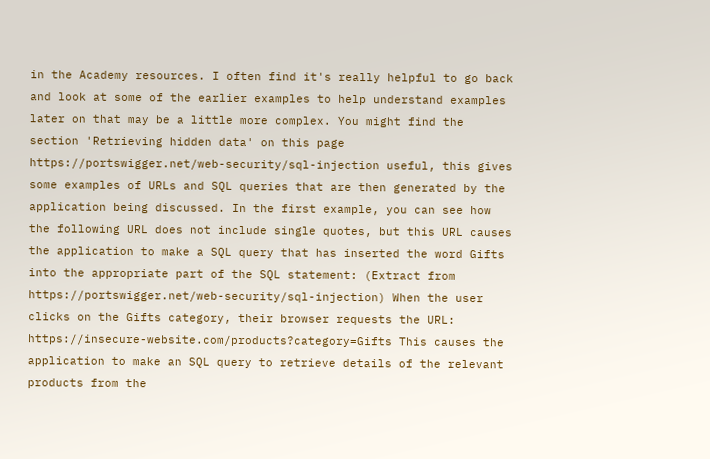in the Academy resources. I often find it's really helpful to go back and look at some of the earlier examples to help understand examples later on that may be a little more complex. You might find the section 'Retrieving hidden data' on this page https://portswigger.net/web-security/sql-injection useful, this gives some examples of URLs and SQL queries that are then generated by the application being discussed. In the first example, you can see how the following URL does not include single quotes, but this URL causes the application to make a SQL query that has inserted the word Gifts into the appropriate part of the SQL statement: (Extract from https://portswigger.net/web-security/sql-injection) When the user clicks on the Gifts category, their browser requests the URL: https://insecure-website.com/products?category=Gifts This causes the application to make an SQL query to retrieve details of the relevant products from the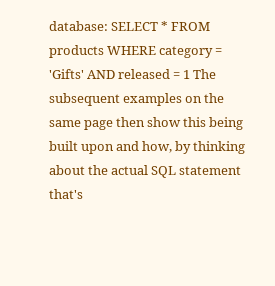database: SELECT * FROM products WHERE category = 'Gifts' AND released = 1 The subsequent examples on the same page then show this being built upon and how, by thinking about the actual SQL statement that's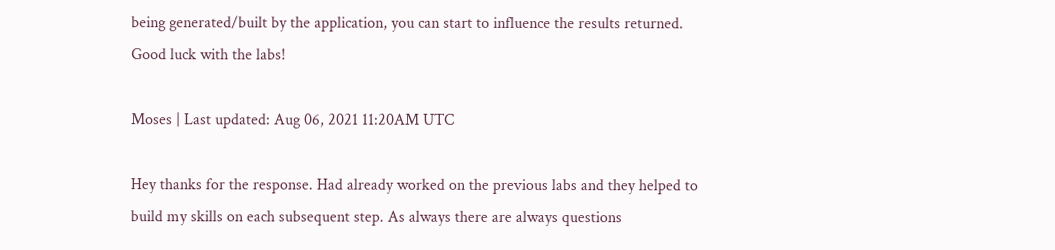being generated/built by the application, you can start to influence the results returned. Good luck with the labs!

Moses | Last updated: Aug 06, 2021 11:20AM UTC

Hey thanks for the response. Had already worked on the previous labs and they helped to build my skills on each subsequent step. As always there are always questions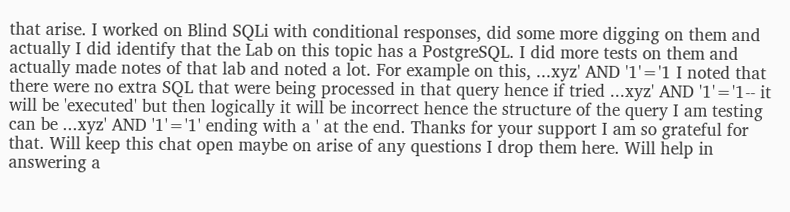that arise. I worked on Blind SQLi with conditional responses, did some more digging on them and actually I did identify that the Lab on this topic has a PostgreSQL. I did more tests on them and actually made notes of that lab and noted a lot. For example on this, ...xyz' AND '1'='1 I noted that there were no extra SQL that were being processed in that query hence if tried ...xyz' AND '1'='1-- it will be 'executed' but then logically it will be incorrect hence the structure of the query I am testing can be ...xyz' AND '1'='1' ending with a ' at the end. Thanks for your support I am so grateful for that. Will keep this chat open maybe on arise of any questions I drop them here. Will help in answering a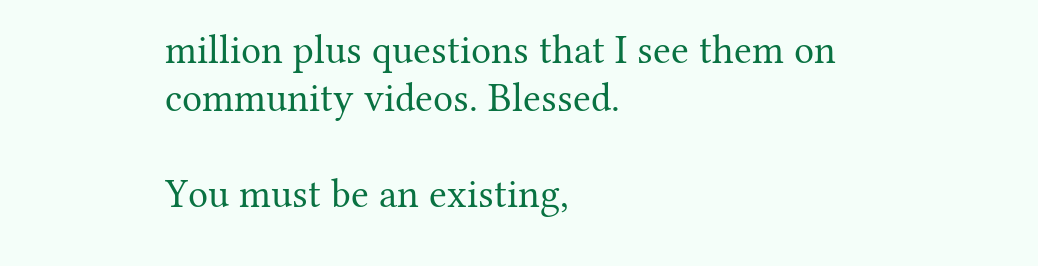million plus questions that I see them on community videos. Blessed.

You must be an existing,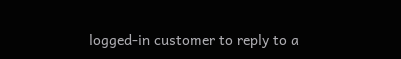logged-in customer to reply to a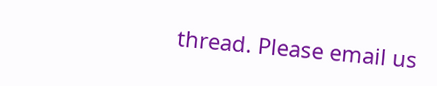thread. Please email us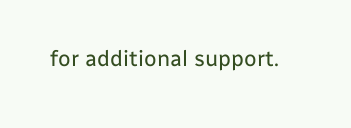for additional support.